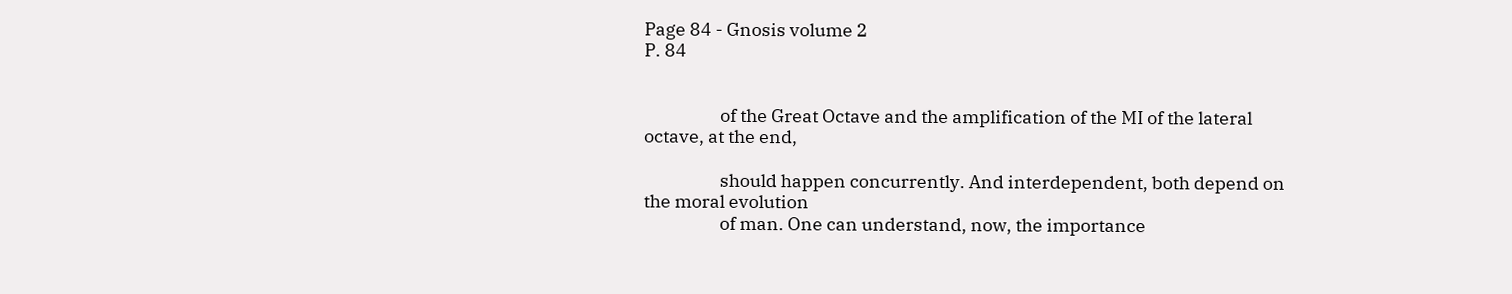Page 84 - Gnosis volume 2
P. 84


                   of the Great Octave and the amplification of the MI of the lateral octave, at the end,

                   should happen concurrently. And interdependent, both depend on the moral evolution
                   of man. One can understand, now, the importance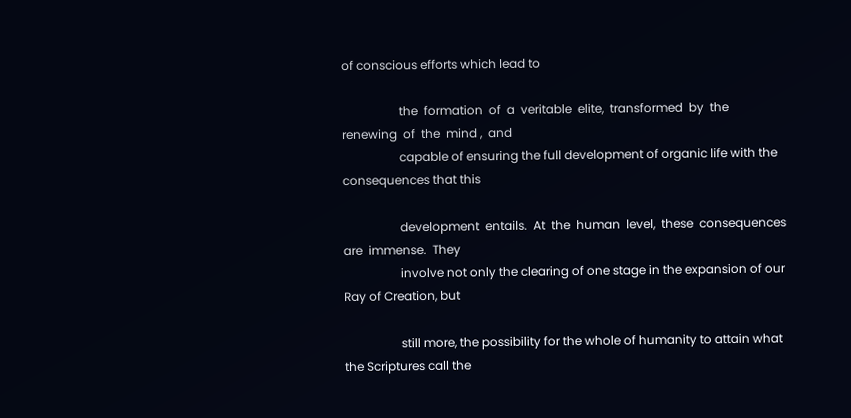of conscious efforts which lead to

                   the  formation  of  a  veritable  elite,  transformed  by  the  renewing  of  the  mind ,  and
                   capable of ensuring the full development of organic life with the consequences that this

                   development  entails.  At  the  human  level,  these  consequences  are  immense.  They
                   involve not only the clearing of one stage in the expansion of our Ray of Creation, but

                   still more, the possibility for the whole of humanity to attain what the Scriptures call the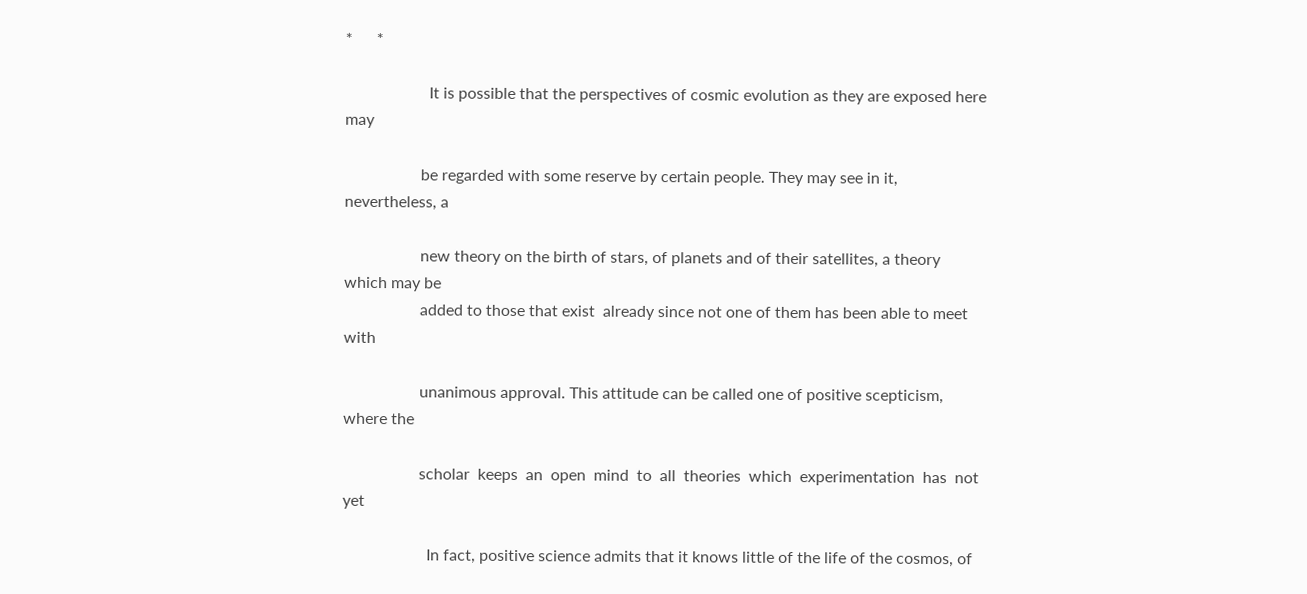*      *

                     It is possible that the perspectives of cosmic evolution as they are exposed here may

                   be regarded with some reserve by certain people. They may see in it, nevertheless, a

                   new theory on the birth of stars, of planets and of their satellites, a theory which may be
                   added to those that exist  already since not one of them has been able to meet with

                   unanimous approval. This attitude can be called one of positive scepticism, where the

                   scholar  keeps  an  open  mind  to  all  theories  which  experimentation  has  not  yet

                     In fact, positive science admits that it knows little of the life of the cosmos, of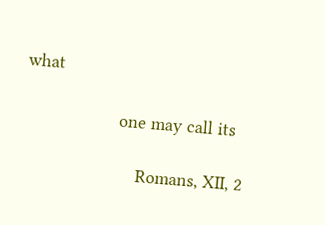what

                   one may call its

                       Romans, XII, 2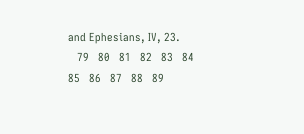and Ephesians, IV, 23.
   79   80   81   82   83   84   85   86   87   88   89